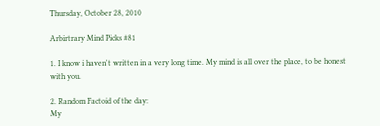Thursday, October 28, 2010

Arbirtrary Mind Picks #81

1. I know i haven't written in a very long time. My mind is all over the place, to be honest with you.

2. Random Factoid of the day:
My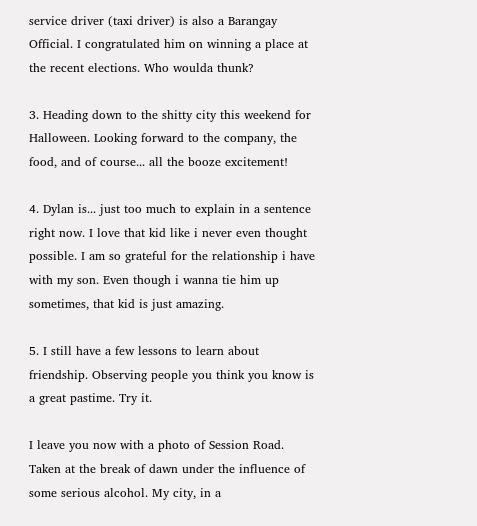service driver (taxi driver) is also a Barangay Official. I congratulated him on winning a place at the recent elections. Who woulda thunk?

3. Heading down to the shitty city this weekend for Halloween. Looking forward to the company, the food, and of course... all the booze excitement!

4. Dylan is... just too much to explain in a sentence right now. I love that kid like i never even thought possible. I am so grateful for the relationship i have with my son. Even though i wanna tie him up sometimes, that kid is just amazing.

5. I still have a few lessons to learn about friendship. Observing people you think you know is a great pastime. Try it.

I leave you now with a photo of Session Road. Taken at the break of dawn under the influence of some serious alcohol. My city, in a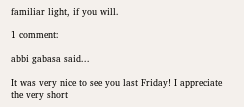familiar light, if you will.

1 comment:

abbi gabasa said...

It was very nice to see you last Friday! I appreciate the very short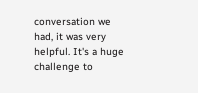conversation we had, it was very helpful. It's a huge challenge to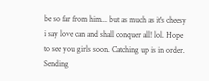be so far from him... but as much as it's cheesy i say love can and shall conquer all! lol. Hope to see you girls soon. Catching up is in order. Sending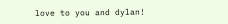love to you and dylan!